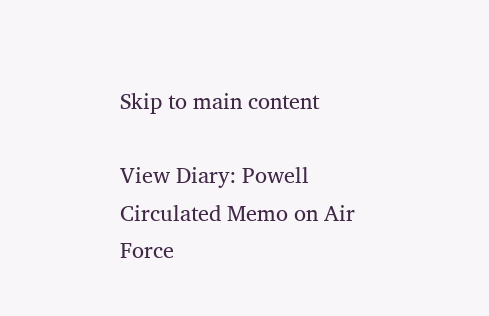Skip to main content

View Diary: Powell Circulated Memo on Air Force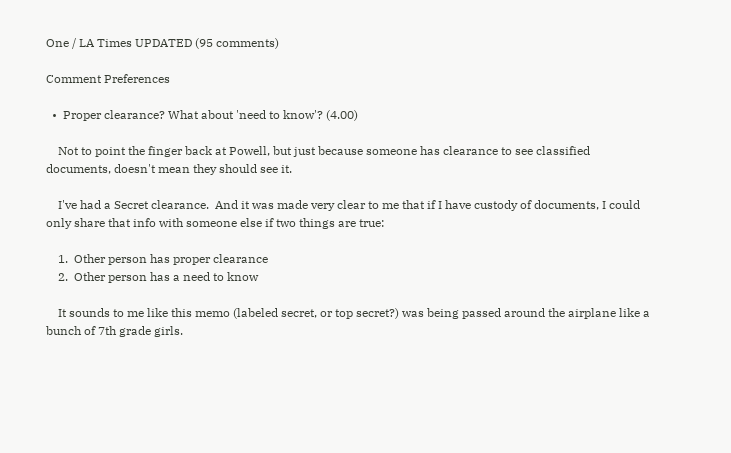One / LA Times UPDATED (95 comments)

Comment Preferences

  •  Proper clearance? What about 'need to know'? (4.00)

    Not to point the finger back at Powell, but just because someone has clearance to see classified documents, doesn't mean they should see it.

    I've had a Secret clearance.  And it was made very clear to me that if I have custody of documents, I could only share that info with someone else if two things are true:

    1.  Other person has proper clearance
    2.  Other person has a need to know

    It sounds to me like this memo (labeled secret, or top secret?) was being passed around the airplane like a bunch of 7th grade girls.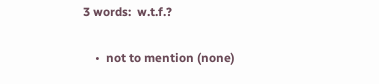3 words:  w.t.f.?

    •  not to mention (none)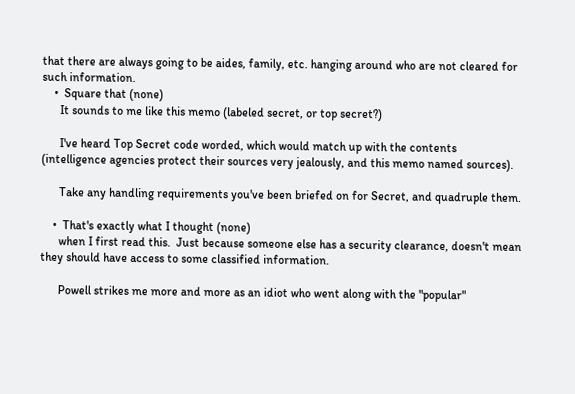that there are always going to be aides, family, etc. hanging around who are not cleared for such information.
    •  Square that (none)
      It sounds to me like this memo (labeled secret, or top secret?)

      I've heard Top Secret code worded, which would match up with the contents (intelligence agencies protect their sources very jealously, and this memo named sources).

      Take any handling requirements you've been briefed on for Secret, and quadruple them.

    •  That's exactly what I thought (none)
      when I first read this.  Just because someone else has a security clearance, doesn't mean they should have access to some classified information.

      Powell strikes me more and more as an idiot who went along with the "popular"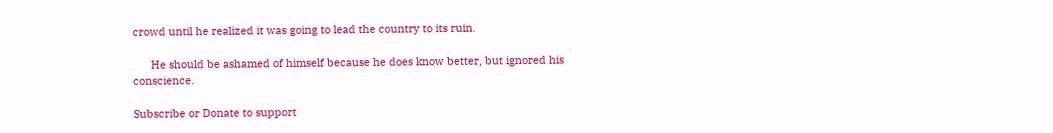crowd until he realized it was going to lead the country to its ruin.

      He should be ashamed of himself because he does know better, but ignored his conscience.

Subscribe or Donate to support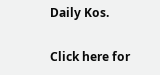Daily Kos.

Click here for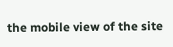the mobile view of the site